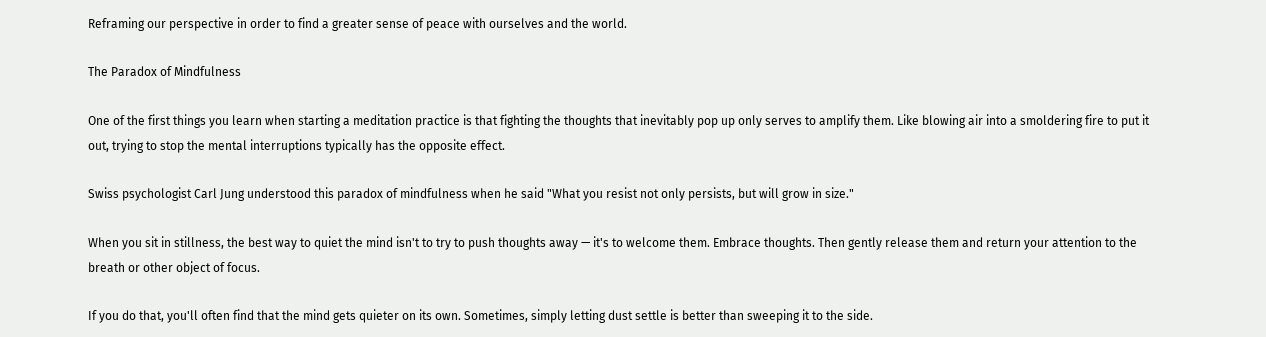Reframing our perspective in order to find a greater sense of peace with ourselves and the world.

The Paradox of Mindfulness

One of the first things you learn when starting a meditation practice is that fighting the thoughts that inevitably pop up only serves to amplify them. Like blowing air into a smoldering fire to put it out, trying to stop the mental interruptions typically has the opposite effect.

Swiss psychologist Carl Jung understood this paradox of mindfulness when he said "What you resist not only persists, but will grow in size."

When you sit in stillness, the best way to quiet the mind isn't to try to push thoughts away — it's to welcome them. Embrace thoughts. Then gently release them and return your attention to the breath or other object of focus.

If you do that, you'll often find that the mind gets quieter on its own. Sometimes, simply letting dust settle is better than sweeping it to the side.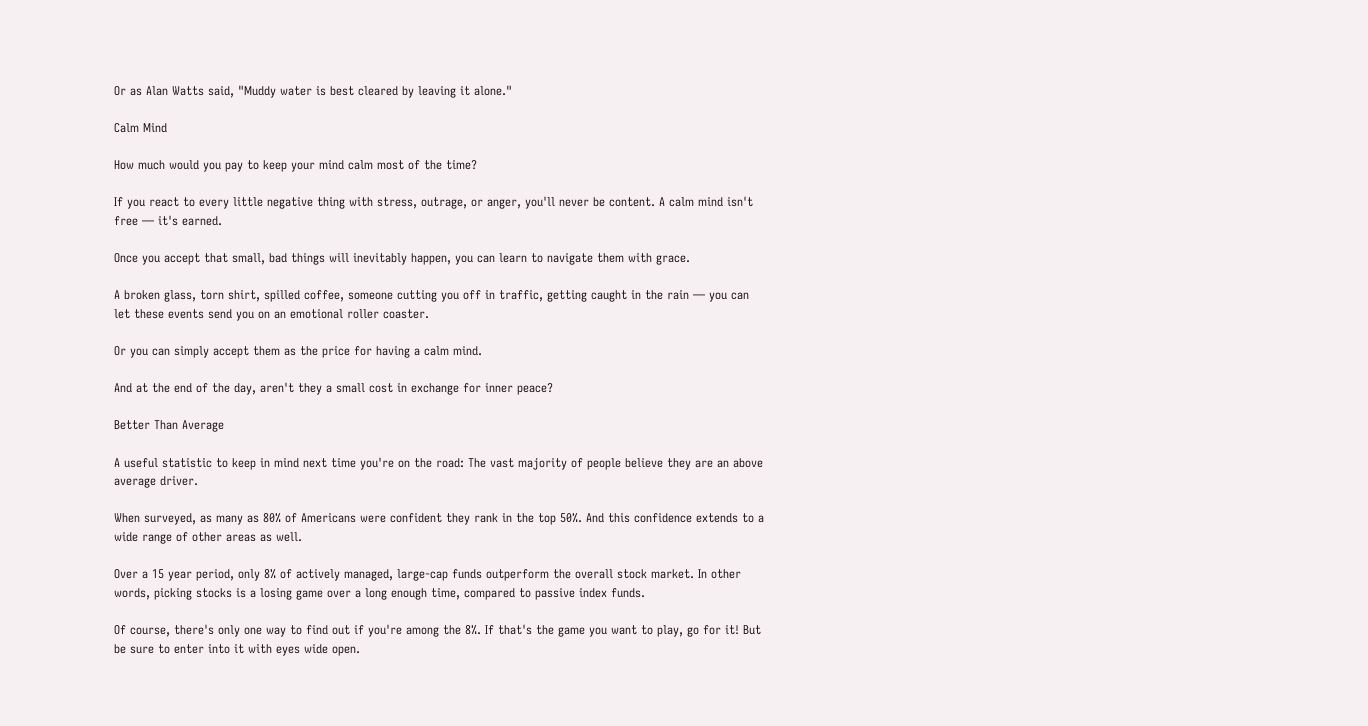Or as Alan Watts said, "Muddy water is best cleared by leaving it alone."

Calm Mind

How much would you pay to keep your mind calm most of the time?

If you react to every little negative thing with stress, outrage, or anger, you'll never be content. A calm mind isn't free — it's earned.

Once you accept that small, bad things will inevitably happen, you can learn to navigate them with grace.

A broken glass, torn shirt, spilled coffee, someone cutting you off in traffic, getting caught in the rain — you can let these events send you on an emotional roller coaster.

Or you can simply accept them as the price for having a calm mind.

And at the end of the day, aren't they a small cost in exchange for inner peace?

Better Than Average

A useful statistic to keep in mind next time you're on the road: The vast majority of people believe they are an above average driver.

When surveyed, as many as 80% of Americans were confident they rank in the top 50%. And this confidence extends to a wide range of other areas as well.

Over a 15 year period, only 8% of actively managed, large-cap funds outperform the overall stock market. In other words, picking stocks is a losing game over a long enough time, compared to passive index funds.

Of course, there's only one way to find out if you're among the 8%. If that's the game you want to play, go for it! But be sure to enter into it with eyes wide open.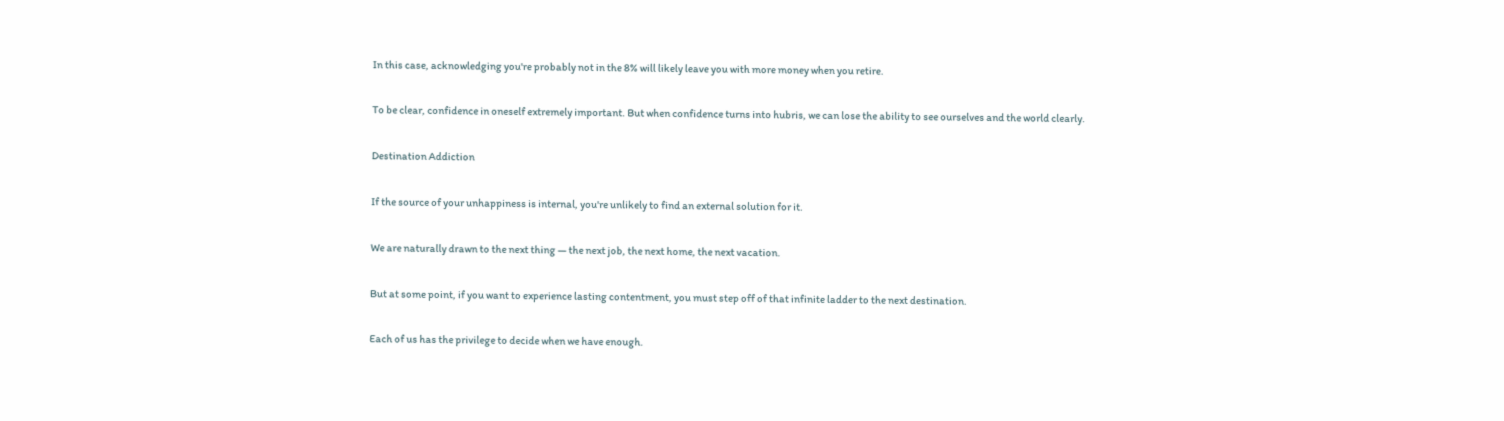In this case, acknowledging you're probably not in the 8% will likely leave you with more money when you retire.

To be clear, confidence in oneself extremely important. But when confidence turns into hubris, we can lose the ability to see ourselves and the world clearly.

Destination Addiction

If the source of your unhappiness is internal, you're unlikely to find an external solution for it.

We are naturally drawn to the next thing — the next job, the next home, the next vacation.

But at some point, if you want to experience lasting contentment, you must step off of that infinite ladder to the next destination.

Each of us has the privilege to decide when we have enough.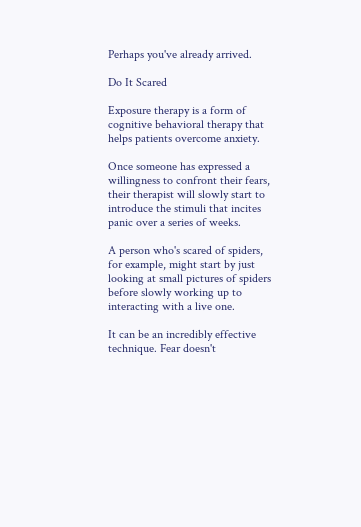Perhaps you've already arrived.

Do It Scared

Exposure therapy is a form of cognitive behavioral therapy that helps patients overcome anxiety.

Once someone has expressed a willingness to confront their fears, their therapist will slowly start to introduce the stimuli that incites panic over a series of weeks.

A person who's scared of spiders, for example, might start by just looking at small pictures of spiders before slowly working up to interacting with a live one.

It can be an incredibly effective technique. Fear doesn't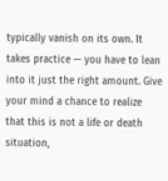typically vanish on its own. It takes practice — you have to lean into it just the right amount. Give your mind a chance to realize that this is not a life or death situation,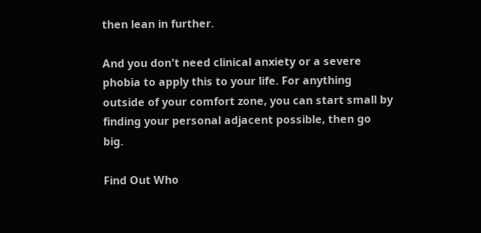then lean in further.

And you don't need clinical anxiety or a severe phobia to apply this to your life. For anything outside of your comfort zone, you can start small by finding your personal adjacent possible, then go big.

Find Out Who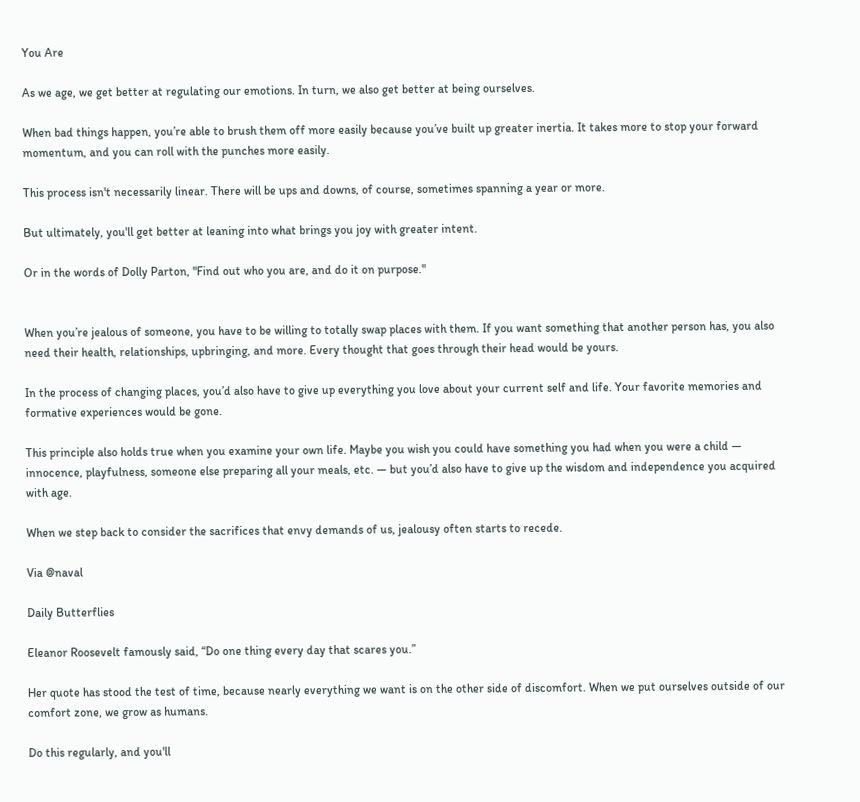You Are

As we age, we get better at regulating our emotions. In turn, we also get better at being ourselves.

When bad things happen, you’re able to brush them off more easily because you’ve built up greater inertia. It takes more to stop your forward momentum, and you can roll with the punches more easily.

This process isn't necessarily linear. There will be ups and downs, of course, sometimes spanning a year or more.

But ultimately, you'll get better at leaning into what brings you joy with greater intent.

Or in the words of Dolly Parton, "Find out who you are, and do it on purpose."


When you’re jealous of someone, you have to be willing to totally swap places with them. If you want something that another person has, you also need their health, relationships, upbringing, and more. Every thought that goes through their head would be yours.

In the process of changing places, you’d also have to give up everything you love about your current self and life. Your favorite memories and formative experiences would be gone.

This principle also holds true when you examine your own life. Maybe you wish you could have something you had when you were a child — innocence, playfulness, someone else preparing all your meals, etc. — but you’d also have to give up the wisdom and independence you acquired with age.

When we step back to consider the sacrifices that envy demands of us, jealousy often starts to recede.

Via @naval

Daily Butterflies

Eleanor Roosevelt famously said, “Do one thing every day that scares you.”

Her quote has stood the test of time, because nearly everything we want is on the other side of discomfort. When we put ourselves outside of our comfort zone, we grow as humans.

Do this regularly, and you'll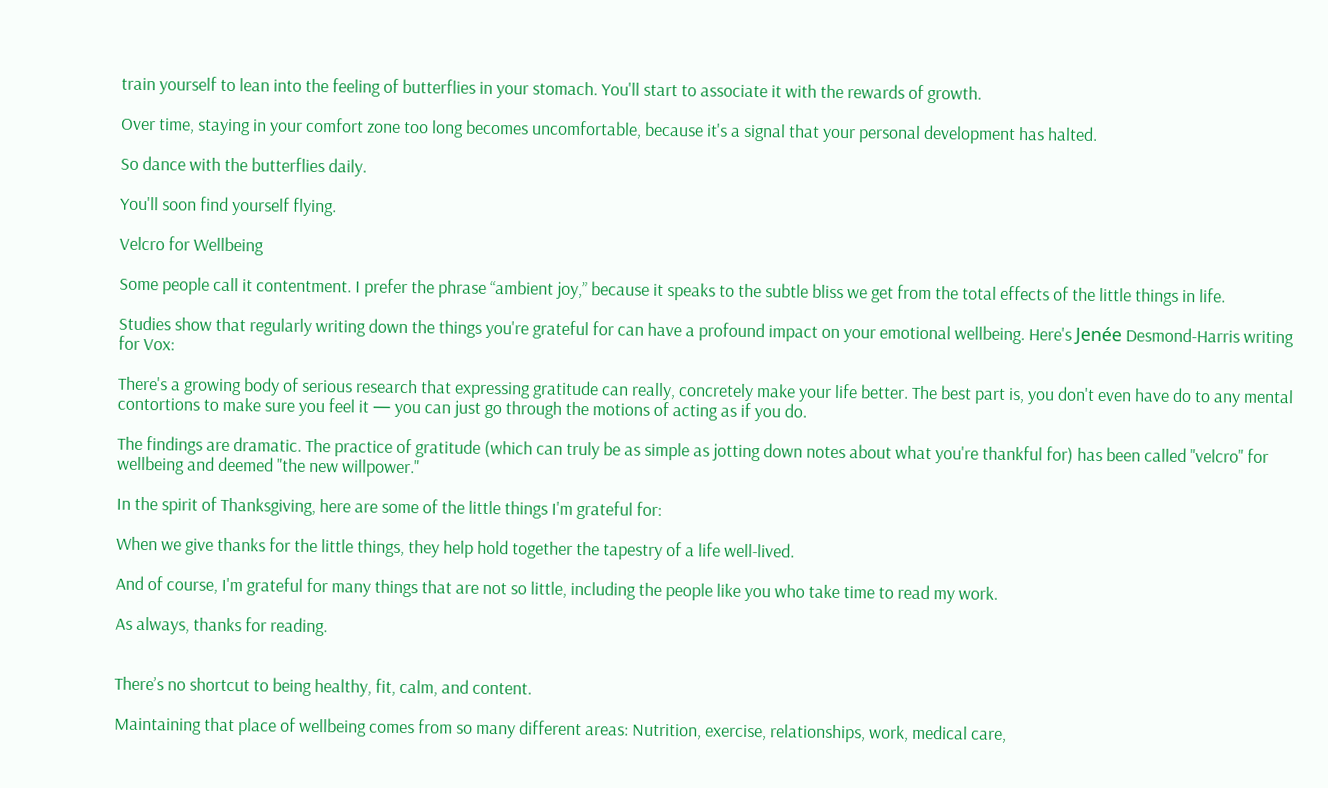train yourself to lean into the feeling of butterflies in your stomach. You'll start to associate it with the rewards of growth.

Over time, staying in your comfort zone too long becomes uncomfortable, because it's a signal that your personal development has halted.

So dance with the butterflies daily.

You'll soon find yourself flying.

Velcro for Wellbeing

Some people call it contentment. I prefer the phrase “ambient joy,” because it speaks to the subtle bliss we get from the total effects of the little things in life.

Studies show that regularly writing down the things you're grateful for can have a profound impact on your emotional wellbeing. Here's Jenée Desmond-Harris writing for Vox:

There's a growing body of serious research that expressing gratitude can really, concretely make your life better. The best part is, you don't even have do to any mental contortions to make sure you feel it — you can just go through the motions of acting as if you do.

The findings are dramatic. The practice of gratitude (which can truly be as simple as jotting down notes about what you're thankful for) has been called "velcro" for wellbeing and deemed "the new willpower."

In the spirit of Thanksgiving, here are some of the little things I'm grateful for:

When we give thanks for the little things, they help hold together the tapestry of a life well-lived.

And of course, I'm grateful for many things that are not so little, including the people like you who take time to read my work.

As always, thanks for reading.


There’s no shortcut to being healthy, fit, calm, and content.

Maintaining that place of wellbeing comes from so many different areas: Nutrition, exercise, relationships, work, medical care,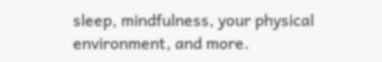sleep, mindfulness, your physical environment, and more.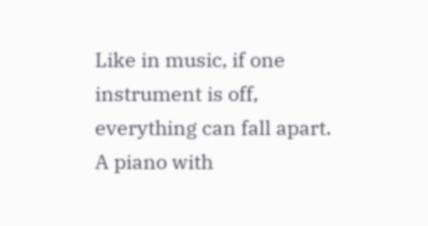Like in music, if one instrument is off, everything can fall apart. A piano with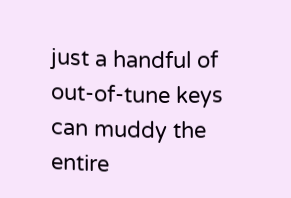just a handful of out-of-tune keys can muddy the entire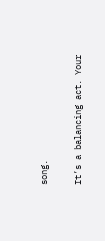song.

It’s a balancing act. Your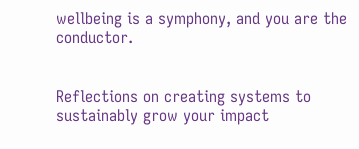wellbeing is a symphony, and you are the conductor.


Reflections on creating systems to sustainably grow your impact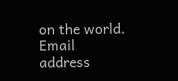on the world.
Email address